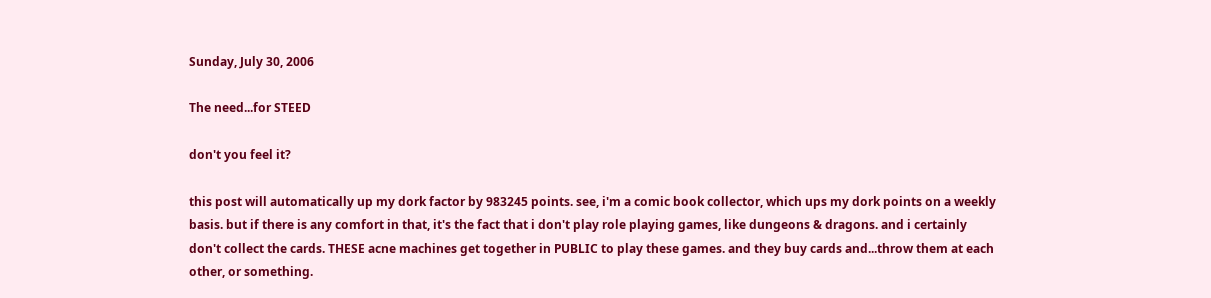Sunday, July 30, 2006

The need...for STEED

don't you feel it?

this post will automatically up my dork factor by 983245 points. see, i'm a comic book collector, which ups my dork points on a weekly basis. but if there is any comfort in that, it's the fact that i don't play role playing games, like dungeons & dragons. and i certainly don't collect the cards. THESE acne machines get together in PUBLIC to play these games. and they buy cards and...throw them at each other, or something.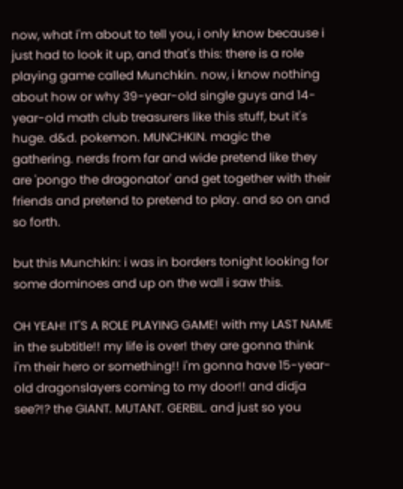now, what i'm about to tell you, i only know because i just had to look it up, and that's this: there is a role playing game called Munchkin. now, i know nothing about how or why 39-year-old single guys and 14-year-old math club treasurers like this stuff, but it's huge. d&d. pokemon. MUNCHKIN. magic the gathering. nerds from far and wide pretend like they are 'pongo the dragonator' and get together with their friends and pretend to pretend to play. and so on and so forth.

but this Munchkin: i was in borders tonight looking for some dominoes and up on the wall i saw this.

OH YEAH! IT'S A ROLE PLAYING GAME! with my LAST NAME in the subtitle!! my life is over! they are gonna think i'm their hero or something!! i'm gonna have 15-year-old dragonslayers coming to my door!! and didja see?!? the GIANT. MUTANT. GERBIL. and just so you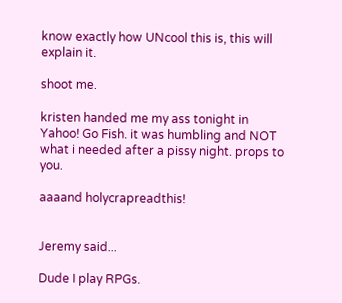know exactly how UNcool this is, this will explain it.

shoot me.

kristen handed me my ass tonight in Yahoo! Go Fish. it was humbling and NOT what i needed after a pissy night. props to you.

aaaand holycrapreadthis!


Jeremy said...

Dude I play RPGs.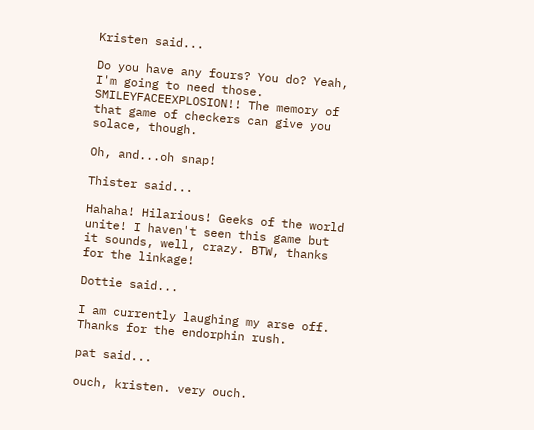Kristen said...

Do you have any fours? You do? Yeah, I'm going to need those. SMILEYFACEEXPLOSION!! The memory of that game of checkers can give you solace, though.

Oh, and...oh snap!

Thister said...

Hahaha! Hilarious! Geeks of the world unite! I haven't seen this game but it sounds, well, crazy. BTW, thanks for the linkage!

Dottie said...

I am currently laughing my arse off. Thanks for the endorphin rush.

pat said...

ouch, kristen. very ouch.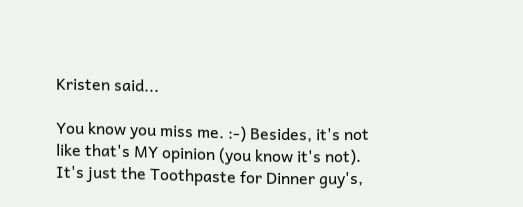Kristen said...

You know you miss me. :-) Besides, it's not like that's MY opinion (you know it's not). It's just the Toothpaste for Dinner guy's,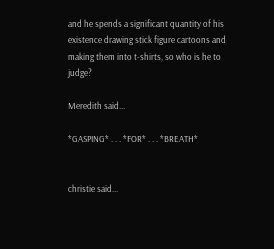and he spends a significant quantity of his existence drawing stick figure cartoons and making them into t-shirts, so who is he to judge?

Meredith said...

*GASPING* . . . *FOR* . . . *BREATH*


christie said...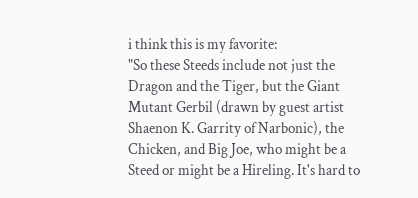i think this is my favorite:
"So these Steeds include not just the Dragon and the Tiger, but the Giant Mutant Gerbil (drawn by guest artist Shaenon K. Garrity of Narbonic), the Chicken, and Big Joe, who might be a Steed or might be a Hireling. It's hard to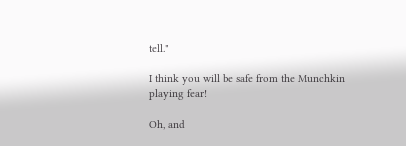tell."

I think you will be safe from the Munchkin playing fear!

Oh, and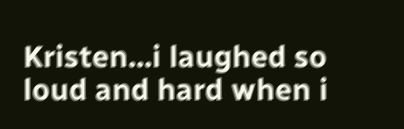Kristen...i laughed so loud and hard when i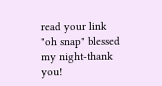read your link "oh snap" blessed my night-thank you!